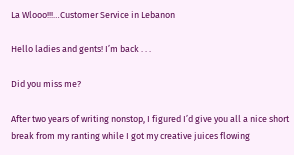La Wlooo!!!…Customer Service in Lebanon

Hello ladies and gents! I’m back . . .

Did you miss me?

After two years of writing nonstop, I figured I’d give you all a nice short break from my ranting while I got my creative juices flowing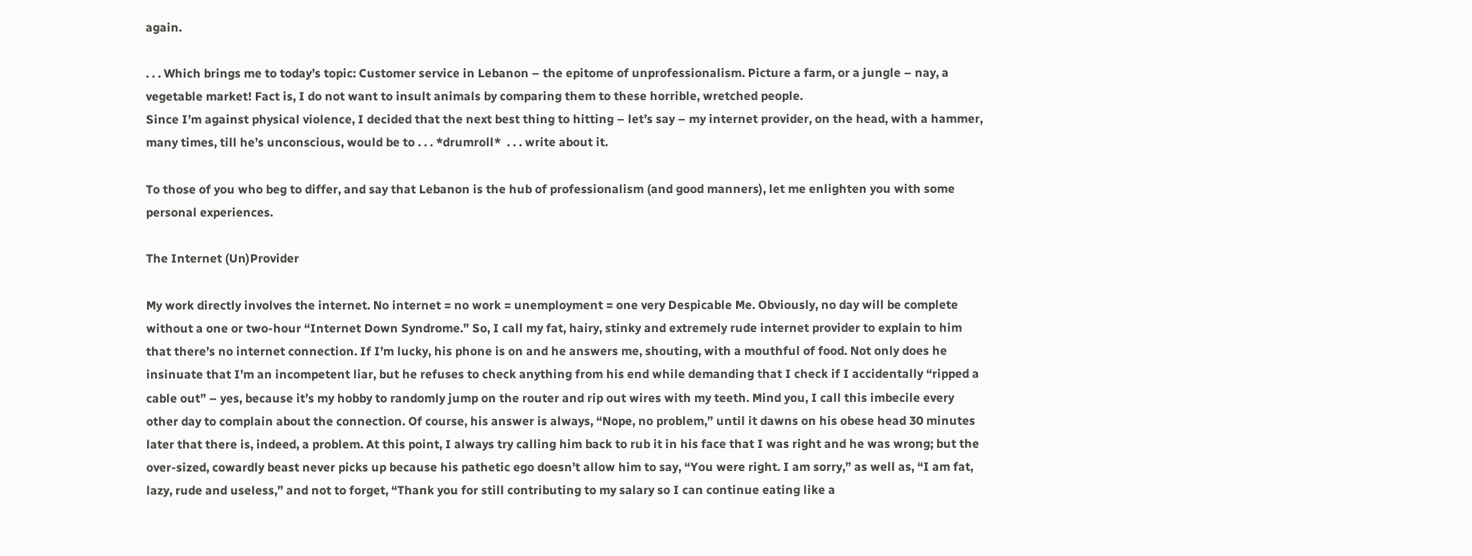again.

. . . Which brings me to today’s topic: Customer service in Lebanon – the epitome of unprofessionalism. Picture a farm, or a jungle – nay, a vegetable market! Fact is, I do not want to insult animals by comparing them to these horrible, wretched people.
Since I’m against physical violence, I decided that the next best thing to hitting – let’s say – my internet provider, on the head, with a hammer, many times, till he’s unconscious, would be to . . . *drumroll*  . . . write about it.

To those of you who beg to differ, and say that Lebanon is the hub of professionalism (and good manners), let me enlighten you with some personal experiences.

The Internet (Un)Provider

My work directly involves the internet. No internet = no work = unemployment = one very Despicable Me. Obviously, no day will be complete without a one or two-hour “Internet Down Syndrome.” So, I call my fat, hairy, stinky and extremely rude internet provider to explain to him that there’s no internet connection. If I’m lucky, his phone is on and he answers me, shouting, with a mouthful of food. Not only does he insinuate that I’m an incompetent liar, but he refuses to check anything from his end while demanding that I check if I accidentally “ripped a cable out” – yes, because it’s my hobby to randomly jump on the router and rip out wires with my teeth. Mind you, I call this imbecile every other day to complain about the connection. Of course, his answer is always, “Nope, no problem,” until it dawns on his obese head 30 minutes later that there is, indeed, a problem. At this point, I always try calling him back to rub it in his face that I was right and he was wrong; but the over-sized, cowardly beast never picks up because his pathetic ego doesn’t allow him to say, “You were right. I am sorry,” as well as, “I am fat, lazy, rude and useless,” and not to forget, “Thank you for still contributing to my salary so I can continue eating like a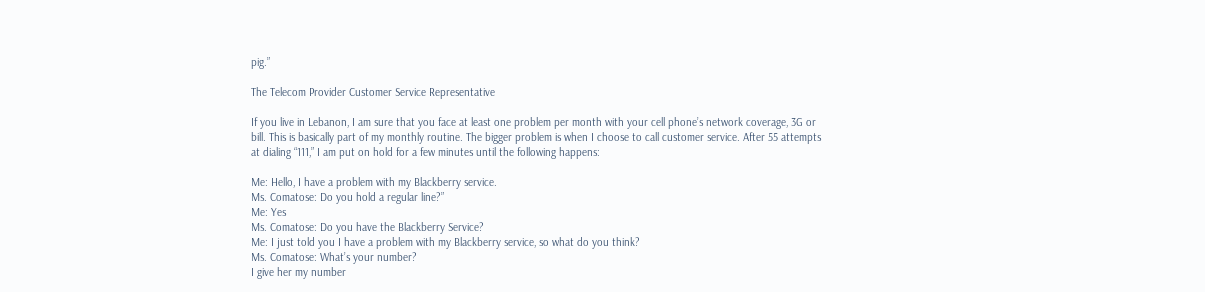pig.”

The Telecom Provider Customer Service Representative

If you live in Lebanon, I am sure that you face at least one problem per month with your cell phone’s network coverage, 3G or bill. This is basically part of my monthly routine. The bigger problem is when I choose to call customer service. After 55 attempts at dialing “111,” I am put on hold for a few minutes until the following happens:

Me: Hello, I have a problem with my Blackberry service.
Ms. Comatose: Do you hold a regular line?”
Me: Yes
Ms. Comatose: Do you have the Blackberry Service?
Me: I just told you I have a problem with my Blackberry service, so what do you think?
Ms. Comatose: What’s your number?
I give her my number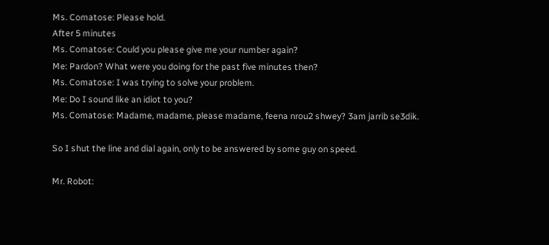Ms. Comatose: Please hold.
After 5 minutes
Ms. Comatose: Could you please give me your number again?
Me: Pardon? What were you doing for the past five minutes then?
Ms. Comatose: I was trying to solve your problem.
Me: Do I sound like an idiot to you?
Ms. Comatose: Madame, madame, please madame, feena nrou2 shwey? 3am jarrib se3dik.

So I shut the line and dial again, only to be answered by some guy on speed.

Mr. Robot: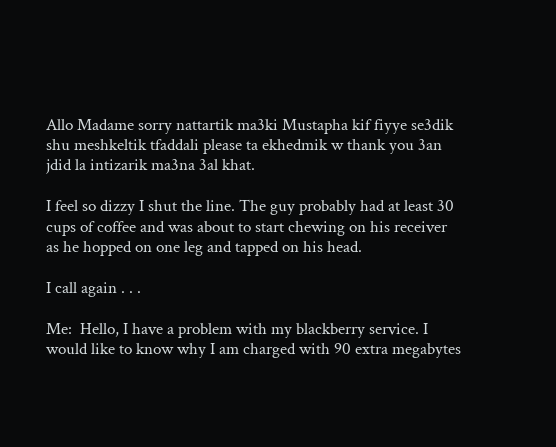Allo Madame sorry nattartik ma3ki Mustapha kif fiyye se3dik shu meshkeltik tfaddali please ta ekhedmik w thank you 3an jdid la intizarik ma3na 3al khat.

I feel so dizzy I shut the line. The guy probably had at least 30 cups of coffee and was about to start chewing on his receiver as he hopped on one leg and tapped on his head.

I call again . . .

Me:  Hello, I have a problem with my blackberry service. I would like to know why I am charged with 90 extra megabytes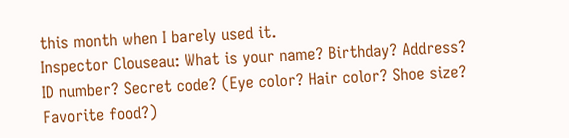this month when I barely used it.
Inspector Clouseau: What is your name? Birthday? Address? ID number? Secret code? (Eye color? Hair color? Shoe size? Favorite food?)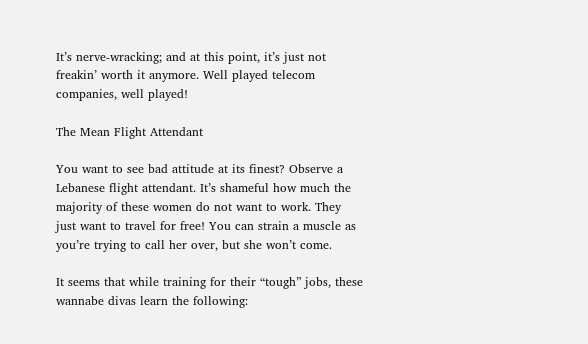It’s nerve-wracking; and at this point, it’s just not freakin’ worth it anymore. Well played telecom companies, well played!

The Mean Flight Attendant

You want to see bad attitude at its finest? Observe a Lebanese flight attendant. It’s shameful how much the majority of these women do not want to work. They just want to travel for free! You can strain a muscle as you’re trying to call her over, but she won’t come.

It seems that while training for their “tough” jobs, these wannabe divas learn the following: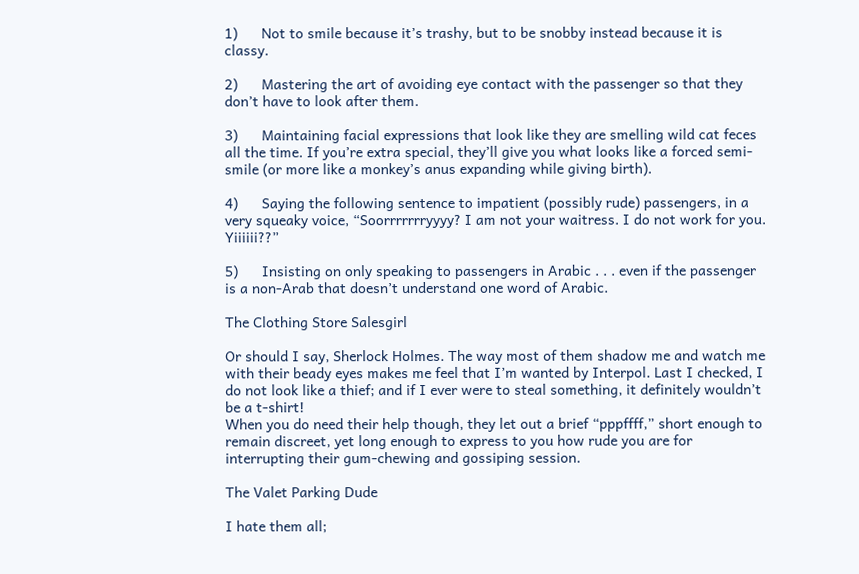1)      Not to smile because it’s trashy, but to be snobby instead because it is classy.

2)      Mastering the art of avoiding eye contact with the passenger so that they don’t have to look after them.

3)      Maintaining facial expressions that look like they are smelling wild cat feces all the time. If you’re extra special, they’ll give you what looks like a forced semi-smile (or more like a monkey’s anus expanding while giving birth).

4)      Saying the following sentence to impatient (possibly rude) passengers, in a very squeaky voice, “Soorrrrrrryyyy? I am not your waitress. I do not work for you. Yiiiiii??”

5)      Insisting on only speaking to passengers in Arabic . . . even if the passenger is a non-Arab that doesn’t understand one word of Arabic.

The Clothing Store Salesgirl

Or should I say, Sherlock Holmes. The way most of them shadow me and watch me with their beady eyes makes me feel that I’m wanted by Interpol. Last I checked, I do not look like a thief; and if I ever were to steal something, it definitely wouldn’t be a t-shirt!
When you do need their help though, they let out a brief “pppffff,” short enough to remain discreet, yet long enough to express to you how rude you are for interrupting their gum-chewing and gossiping session.

The Valet Parking Dude

I hate them all;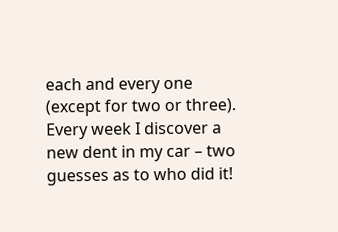each and every one (except for two or three). Every week I discover a new dent in my car – two guesses as to who did it!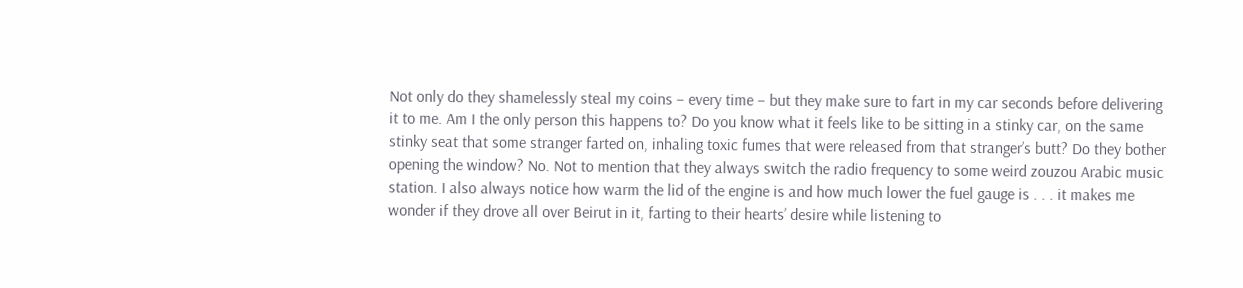Not only do they shamelessly steal my coins – every time – but they make sure to fart in my car seconds before delivering it to me. Am I the only person this happens to? Do you know what it feels like to be sitting in a stinky car, on the same stinky seat that some stranger farted on, inhaling toxic fumes that were released from that stranger’s butt? Do they bother opening the window? No. Not to mention that they always switch the radio frequency to some weird zouzou Arabic music station. I also always notice how warm the lid of the engine is and how much lower the fuel gauge is . . . it makes me wonder if they drove all over Beirut in it, farting to their hearts’ desire while listening to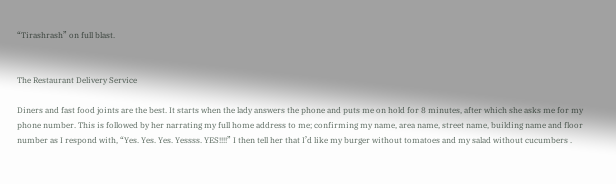“Tirashrash” on full blast.


The Restaurant Delivery Service

Diners and fast food joints are the best. It starts when the lady answers the phone and puts me on hold for 8 minutes, after which she asks me for my phone number. This is followed by her narrating my full home address to me; confirming my name, area name, street name, building name and floor number as I respond with, “Yes. Yes. Yes. Yessss. YES!!!!” I then tell her that I’d like my burger without tomatoes and my salad without cucumbers .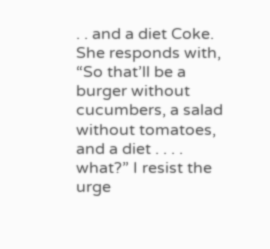. . and a diet Coke. She responds with, “So that’ll be a burger without cucumbers, a salad without tomatoes, and a diet . . . . what?” I resist the urge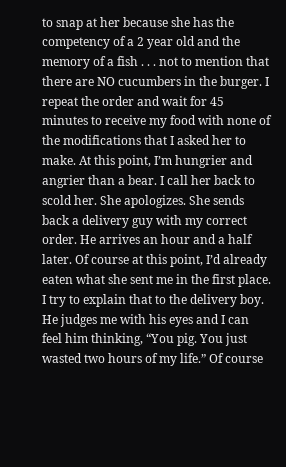to snap at her because she has the competency of a 2 year old and the memory of a fish . . . not to mention that there are NO cucumbers in the burger. I repeat the order and wait for 45 minutes to receive my food with none of the modifications that I asked her to make. At this point, I’m hungrier and angrier than a bear. I call her back to scold her. She apologizes. She sends back a delivery guy with my correct order. He arrives an hour and a half later. Of course at this point, I’d already eaten what she sent me in the first place. I try to explain that to the delivery boy. He judges me with his eyes and I can feel him thinking, “You pig. You just wasted two hours of my life.” Of course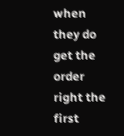when they do get the order right the first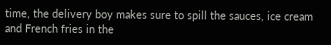time, the delivery boy makes sure to spill the sauces, ice cream and French fries in the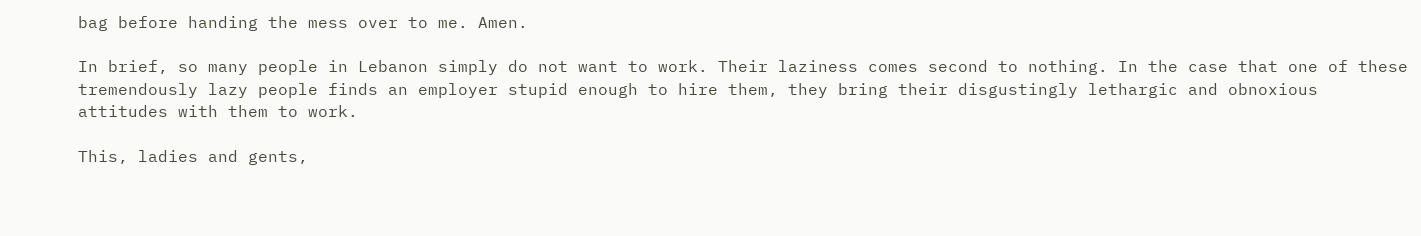bag before handing the mess over to me. Amen.

In brief, so many people in Lebanon simply do not want to work. Their laziness comes second to nothing. In the case that one of these tremendously lazy people finds an employer stupid enough to hire them, they bring their disgustingly lethargic and obnoxious attitudes with them to work.

This, ladies and gents,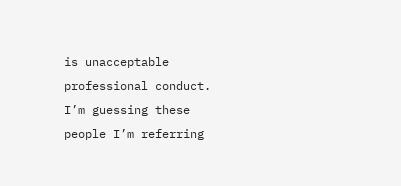is unacceptable professional conduct. I’m guessing these people I’m referring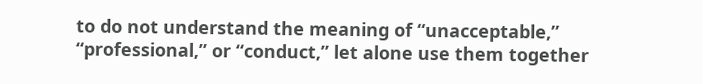to do not understand the meaning of “unacceptable,” “professional,” or “conduct,” let alone use them together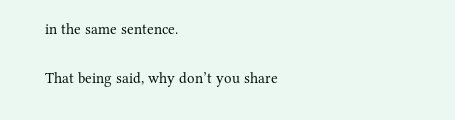in the same sentence.

That being said, why don’t you share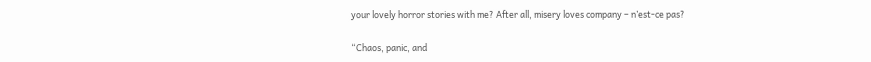your lovely horror stories with me? After all, misery loves company – n’est-ce pas?

“Chaos, panic, and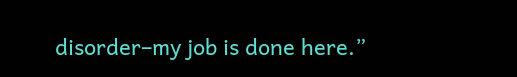disorder–my job is done here.”